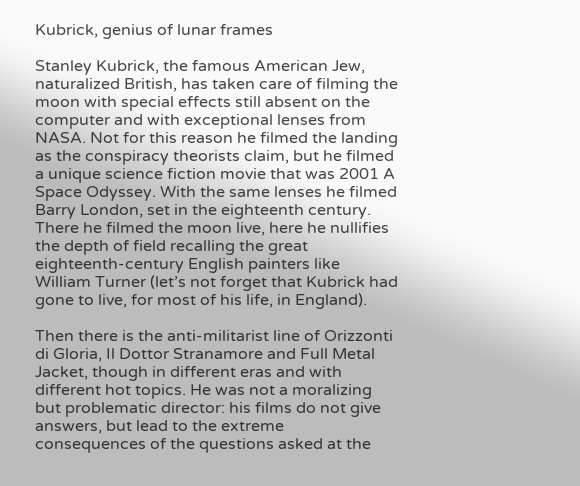Kubrick, genius of lunar frames

Stanley Kubrick, the famous American Jew, naturalized British, has taken care of filming the moon with special effects still absent on the computer and with exceptional lenses from NASA. Not for this reason he filmed the landing as the conspiracy theorists claim, but he filmed a unique science fiction movie that was 2001 A Space Odyssey. With the same lenses he filmed Barry London, set in the eighteenth century. There he filmed the moon live, here he nullifies the depth of field recalling the great eighteenth-century English painters like William Turner (let’s not forget that Kubrick had gone to live, for most of his life, in England).

Then there is the anti-militarist line of Orizzonti di Gloria, Il Dottor Stranamore and Full Metal Jacket, though in different eras and with different hot topics. He was not a moralizing but problematic director: his films do not give answers, but lead to the extreme consequences of the questions asked at the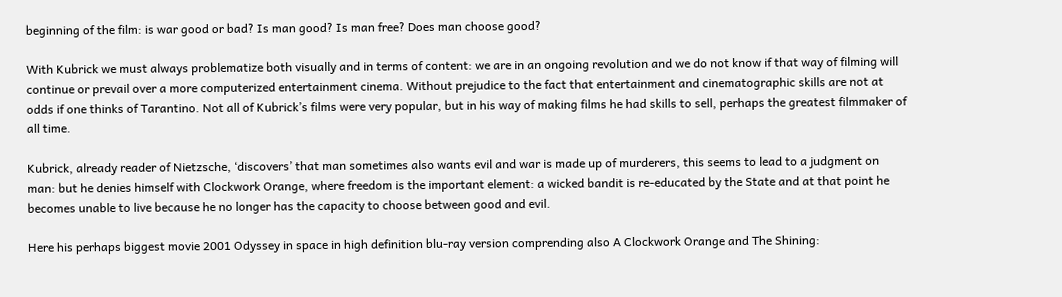beginning of the film: is war good or bad? Is man good? Is man free? Does man choose good?

With Kubrick we must always problematize both visually and in terms of content: we are in an ongoing revolution and we do not know if that way of filming will continue or prevail over a more computerized entertainment cinema. Without prejudice to the fact that entertainment and cinematographic skills are not at odds if one thinks of Tarantino. Not all of Kubrick’s films were very popular, but in his way of making films he had skills to sell, perhaps the greatest filmmaker of all time.

Kubrick, already reader of Nietzsche, ‘discovers’ that man sometimes also wants evil and war is made up of murderers, this seems to lead to a judgment on man: but he denies himself with Clockwork Orange, where freedom is the important element: a wicked bandit is re-educated by the State and at that point he becomes unable to live because he no longer has the capacity to choose between good and evil.

Here his perhaps biggest movie 2001 Odyssey in space in high definition blu-ray version comprending also A Clockwork Orange and The Shining: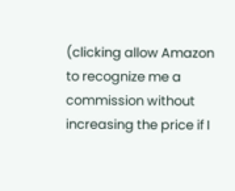(clicking allow Amazon to recognize me a commission without increasing the price if I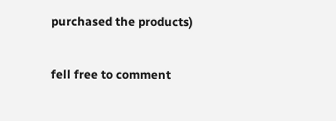purchased the products)

fell free to comment